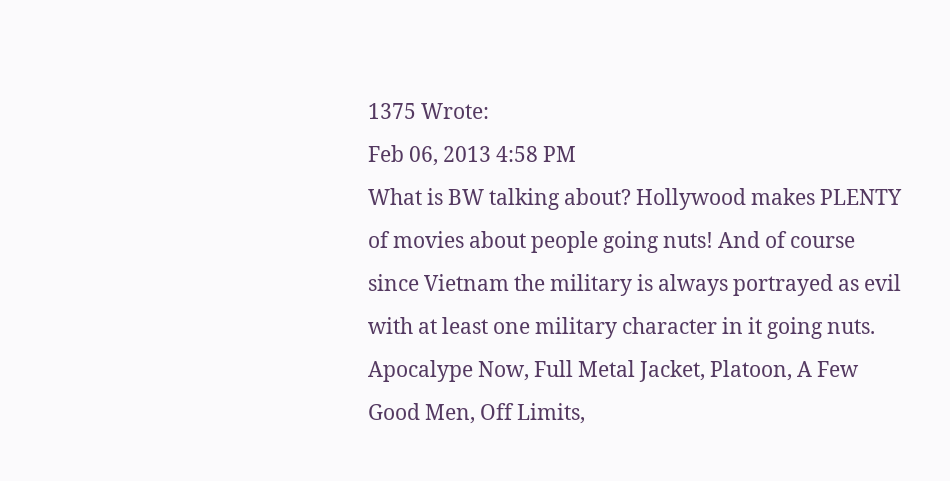1375 Wrote:
Feb 06, 2013 4:58 PM
What is BW talking about? Hollywood makes PLENTY of movies about people going nuts! And of course since Vietnam the military is always portrayed as evil with at least one military character in it going nuts. Apocalype Now, Full Metal Jacket, Platoon, A Few Good Men, Off Limits,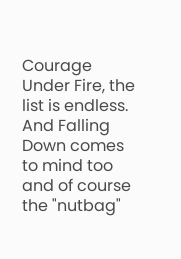Courage Under Fire, the list is endless. And Falling Down comes to mind too and of course the "nutbag"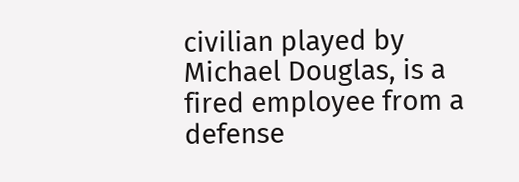civilian played by Michael Douglas, is a fired employee from a defense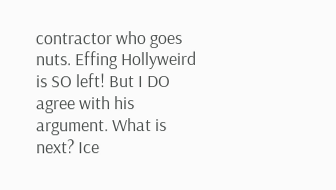contractor who goes nuts. Effing Hollyweird is SO left! But I DO agree with his argument. What is next? Ice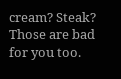cream? Steak? Those are bad for you too.